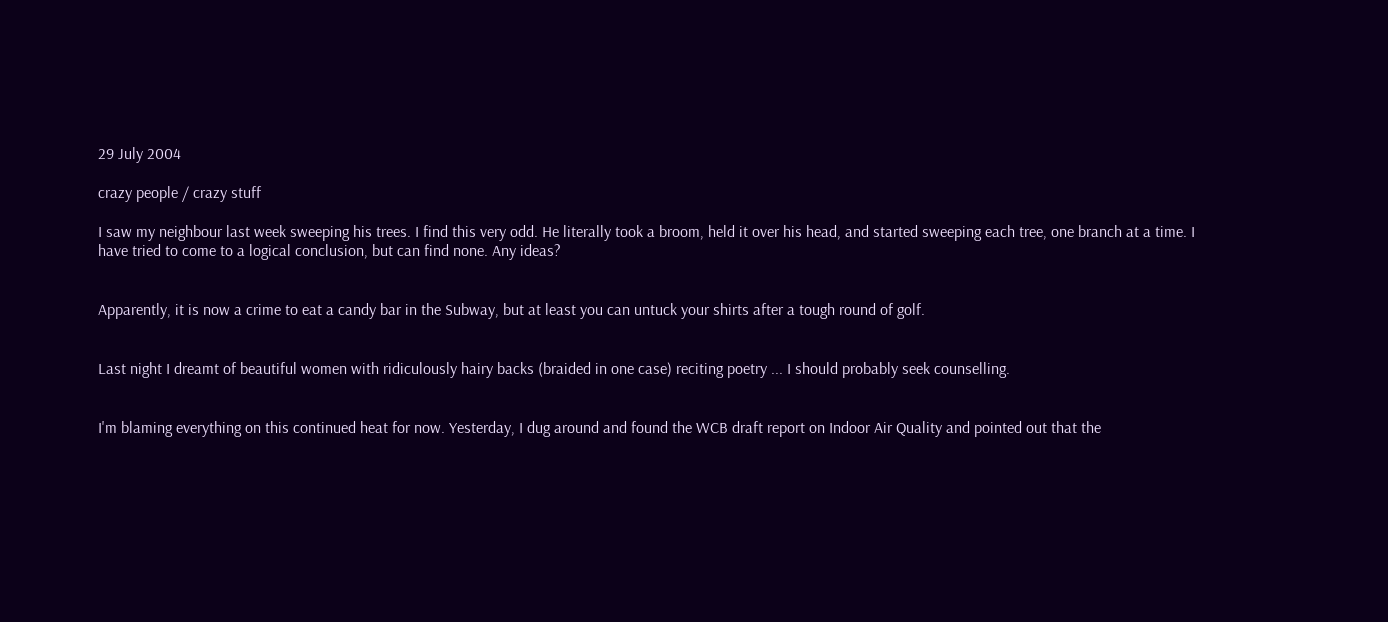29 July 2004

crazy people / crazy stuff

I saw my neighbour last week sweeping his trees. I find this very odd. He literally took a broom, held it over his head, and started sweeping each tree, one branch at a time. I have tried to come to a logical conclusion, but can find none. Any ideas?


Apparently, it is now a crime to eat a candy bar in the Subway, but at least you can untuck your shirts after a tough round of golf.


Last night I dreamt of beautiful women with ridiculously hairy backs (braided in one case) reciting poetry ... I should probably seek counselling.


I'm blaming everything on this continued heat for now. Yesterday, I dug around and found the WCB draft report on Indoor Air Quality and pointed out that the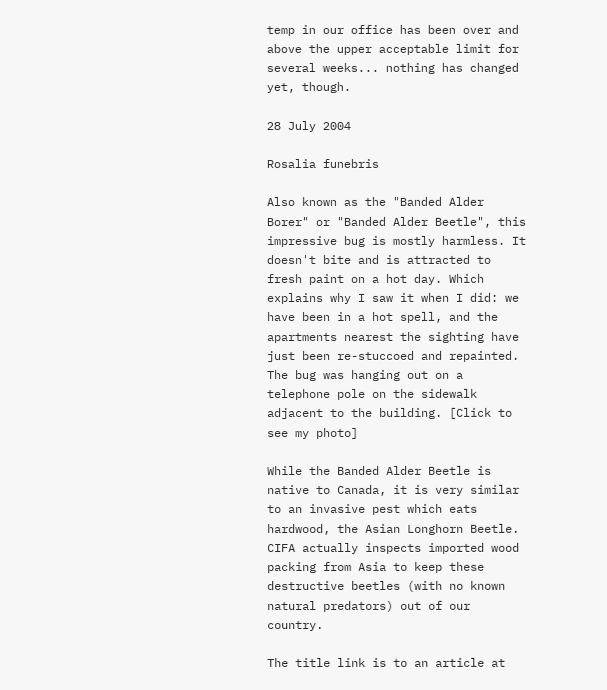temp in our office has been over and above the upper acceptable limit for several weeks... nothing has changed yet, though.

28 July 2004

Rosalia funebris

Also known as the "Banded Alder Borer" or "Banded Alder Beetle", this impressive bug is mostly harmless. It doesn't bite and is attracted to fresh paint on a hot day. Which explains why I saw it when I did: we have been in a hot spell, and the apartments nearest the sighting have just been re-stuccoed and repainted. The bug was hanging out on a telephone pole on the sidewalk adjacent to the building. [Click to see my photo]

While the Banded Alder Beetle is native to Canada, it is very similar to an invasive pest which eats hardwood, the Asian Longhorn Beetle. CIFA actually inspects imported wood packing from Asia to keep these destructive beetles (with no known natural predators) out of our country.

The title link is to an article at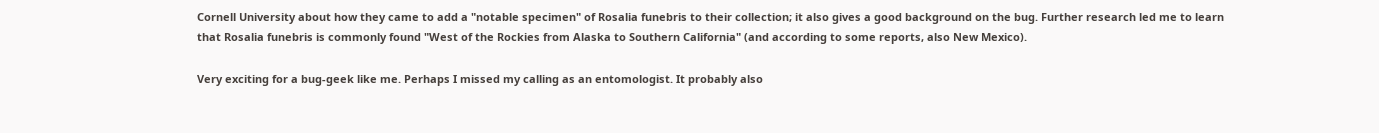Cornell University about how they came to add a "notable specimen" of Rosalia funebris to their collection; it also gives a good background on the bug. Further research led me to learn that Rosalia funebris is commonly found "West of the Rockies from Alaska to Southern California" (and according to some reports, also New Mexico).

Very exciting for a bug-geek like me. Perhaps I missed my calling as an entomologist. It probably also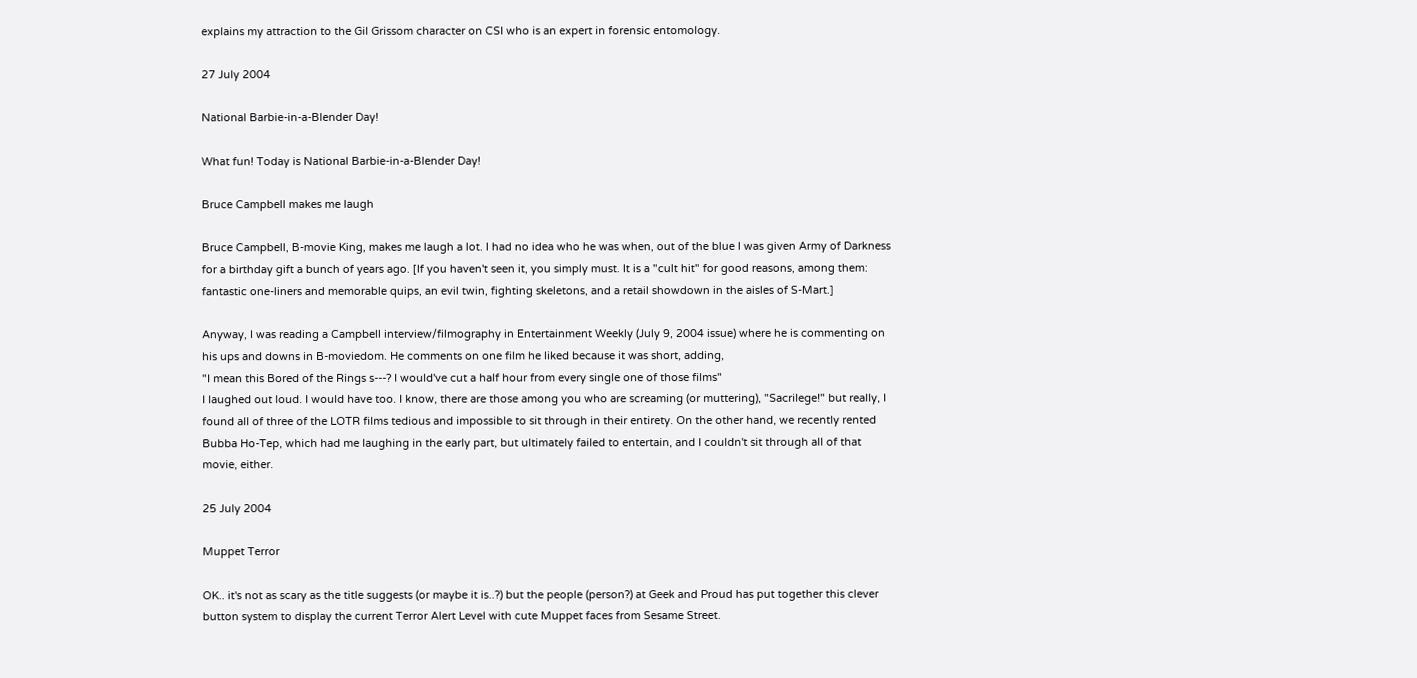explains my attraction to the Gil Grissom character on CSI who is an expert in forensic entomology.

27 July 2004

National Barbie-in-a-Blender Day!

What fun! Today is National Barbie-in-a-Blender Day!

Bruce Campbell makes me laugh

Bruce Campbell, B-movie King, makes me laugh a lot. I had no idea who he was when, out of the blue I was given Army of Darkness for a birthday gift a bunch of years ago. [If you haven't seen it, you simply must. It is a "cult hit" for good reasons, among them: fantastic one-liners and memorable quips, an evil twin, fighting skeletons, and a retail showdown in the aisles of S-Mart.]

Anyway, I was reading a Campbell interview/filmography in Entertainment Weekly (July 9, 2004 issue) where he is commenting on his ups and downs in B-moviedom. He comments on one film he liked because it was short, adding,
"I mean this Bored of the Rings s---? I would've cut a half hour from every single one of those films"
I laughed out loud. I would have too. I know, there are those among you who are screaming (or muttering), "Sacrilege!" but really, I found all of three of the LOTR films tedious and impossible to sit through in their entirety. On the other hand, we recently rented Bubba Ho-Tep, which had me laughing in the early part, but ultimately failed to entertain, and I couldn't sit through all of that movie, either.

25 July 2004

Muppet Terror

OK.. it's not as scary as the title suggests (or maybe it is..?) but the people (person?) at Geek and Proud has put together this clever button system to display the current Terror Alert Level with cute Muppet faces from Sesame Street.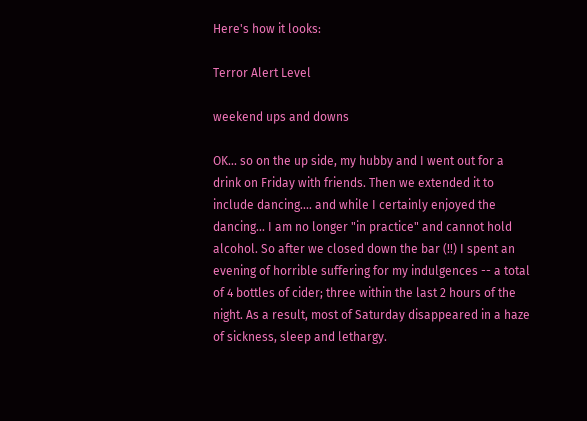Here's how it looks:

Terror Alert Level

weekend ups and downs

OK... so on the up side, my hubby and I went out for a drink on Friday with friends. Then we extended it to include dancing.... and while I certainly enjoyed the dancing... I am no longer "in practice" and cannot hold alcohol. So after we closed down the bar (!!) I spent an evening of horrible suffering for my indulgences -- a total of 4 bottles of cider; three within the last 2 hours of the night. As a result, most of Saturday disappeared in a haze of sickness, sleep and lethargy.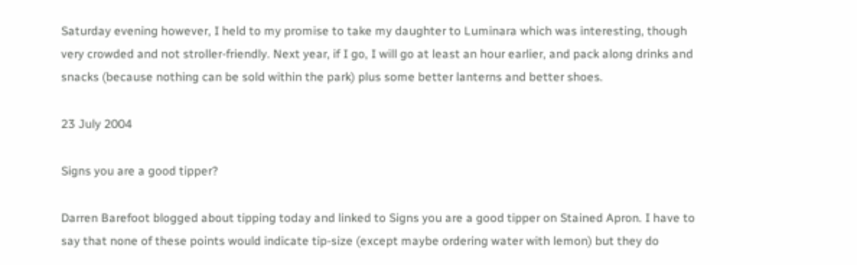Saturday evening however, I held to my promise to take my daughter to Luminara which was interesting, though very crowded and not stroller-friendly. Next year, if I go, I will go at least an hour earlier, and pack along drinks and snacks (because nothing can be sold within the park) plus some better lanterns and better shoes.

23 July 2004

Signs you are a good tipper?

Darren Barefoot blogged about tipping today and linked to Signs you are a good tipper on Stained Apron. I have to say that none of these points would indicate tip-size (except maybe ordering water with lemon) but they do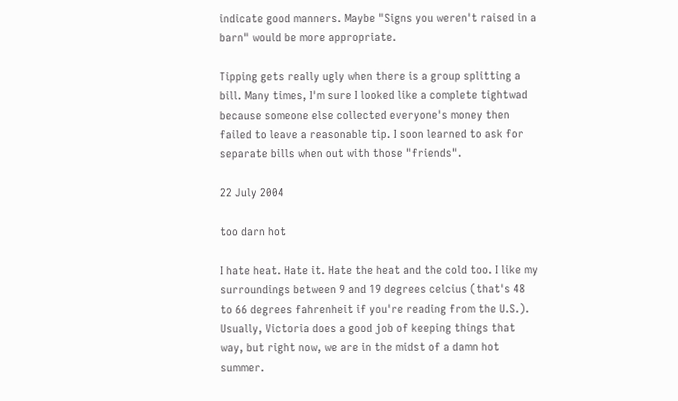indicate good manners. Maybe "Signs you weren't raised in a barn" would be more appropriate.

Tipping gets really ugly when there is a group splitting a bill. Many times, I'm sure I looked like a complete tightwad because someone else collected everyone's money then failed to leave a reasonable tip. I soon learned to ask for separate bills when out with those "friends".

22 July 2004

too darn hot

I hate heat. Hate it. Hate the heat and the cold too. I like my surroundings between 9 and 19 degrees celcius (that's 48 to 66 degrees fahrenheit if you're reading from the U.S.). Usually, Victoria does a good job of keeping things that way, but right now, we are in the midst of a damn hot summer.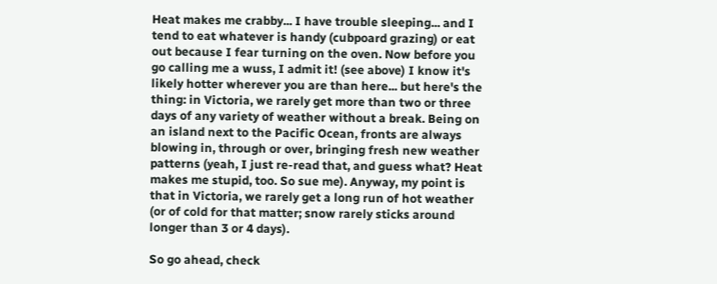Heat makes me crabby... I have trouble sleeping... and I tend to eat whatever is handy (cubpoard grazing) or eat out because I fear turning on the oven. Now before you go calling me a wuss, I admit it! (see above) I know it's likely hotter wherever you are than here... but here's the thing: in Victoria, we rarely get more than two or three days of any variety of weather without a break. Being on an island next to the Pacific Ocean, fronts are always blowing in, through or over, bringing fresh new weather patterns (yeah, I just re-read that, and guess what? Heat makes me stupid, too. So sue me). Anyway, my point is that in Victoria, we rarely get a long run of hot weather (or of cold for that matter; snow rarely sticks around longer than 3 or 4 days).

So go ahead, check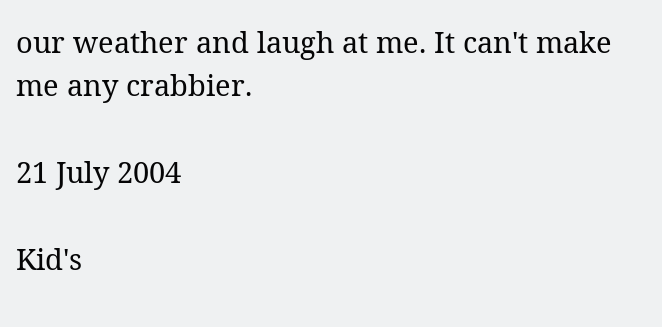our weather and laugh at me. It can't make me any crabbier.

21 July 2004

Kid's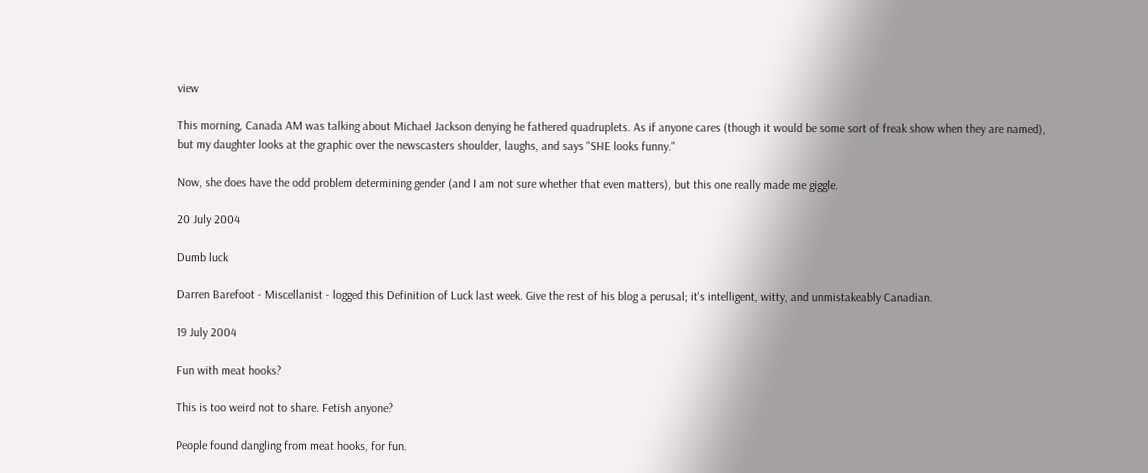view

This morning, Canada AM was talking about Michael Jackson denying he fathered quadruplets. As if anyone cares (though it would be some sort of freak show when they are named), but my daughter looks at the graphic over the newscasters shoulder, laughs, and says "SHE looks funny."

Now, she does have the odd problem determining gender (and I am not sure whether that even matters), but this one really made me giggle.

20 July 2004

Dumb luck

Darren Barefoot - Miscellanist - logged this Definition of Luck last week. Give the rest of his blog a perusal; it's intelligent, witty, and unmistakeably Canadian.

19 July 2004

Fun with meat hooks?

This is too weird not to share. Fetish anyone?

People found dangling from meat hooks, for fun.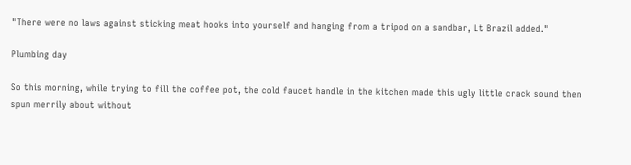"There were no laws against sticking meat hooks into yourself and hanging from a tripod on a sandbar, Lt Brazil added."

Plumbing day

So this morning, while trying to fill the coffee pot, the cold faucet handle in the kitchen made this ugly little crack sound then spun merrily about without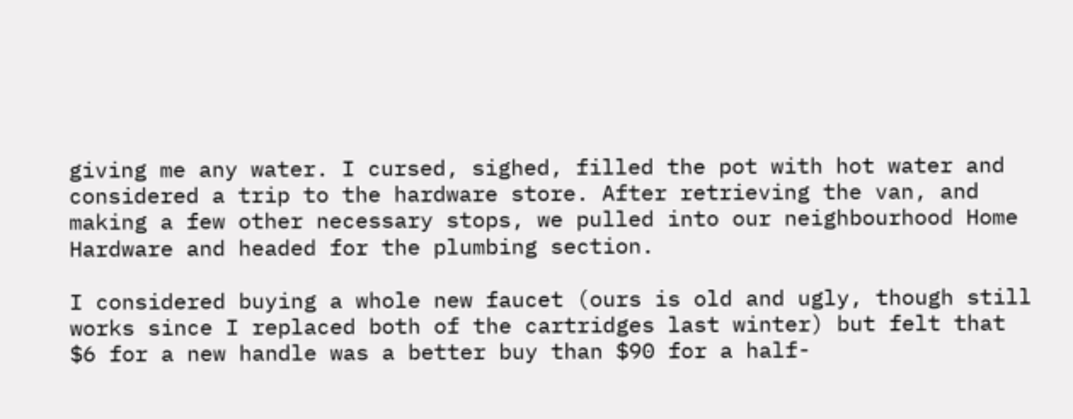giving me any water. I cursed, sighed, filled the pot with hot water and considered a trip to the hardware store. After retrieving the van, and making a few other necessary stops, we pulled into our neighbourhood Home Hardware and headed for the plumbing section.

I considered buying a whole new faucet (ours is old and ugly, though still works since I replaced both of the cartridges last winter) but felt that $6 for a new handle was a better buy than $90 for a half-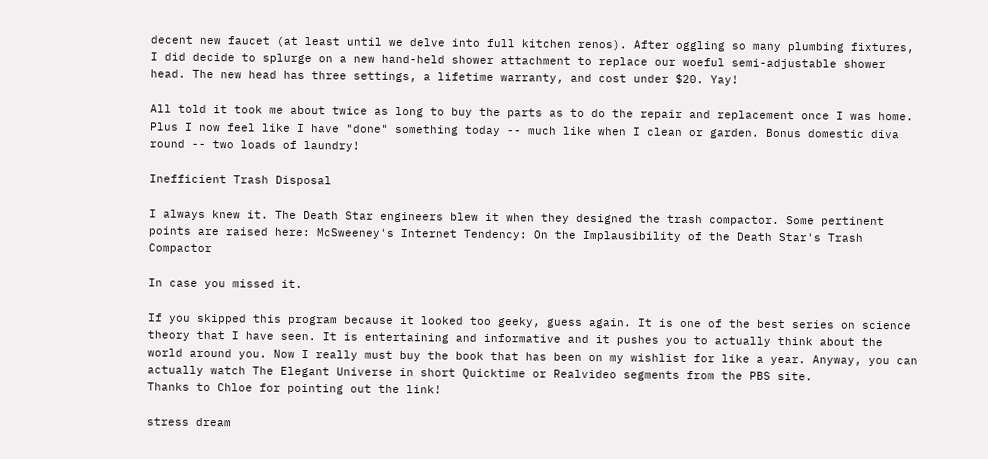decent new faucet (at least until we delve into full kitchen renos). After oggling so many plumbing fixtures, I did decide to splurge on a new hand-held shower attachment to replace our woeful semi-adjustable shower head. The new head has three settings, a lifetime warranty, and cost under $20. Yay!

All told it took me about twice as long to buy the parts as to do the repair and replacement once I was home. Plus I now feel like I have "done" something today -- much like when I clean or garden. Bonus domestic diva round -- two loads of laundry!

Inefficient Trash Disposal

I always knew it. The Death Star engineers blew it when they designed the trash compactor. Some pertinent points are raised here: McSweeney's Internet Tendency: On the Implausibility of the Death Star's Trash Compactor

In case you missed it.

If you skipped this program because it looked too geeky, guess again. It is one of the best series on science theory that I have seen. It is entertaining and informative and it pushes you to actually think about the world around you. Now I really must buy the book that has been on my wishlist for like a year. Anyway, you can actually watch The Elegant Universe in short Quicktime or Realvideo segments from the PBS site.
Thanks to Chloe for pointing out the link!

stress dream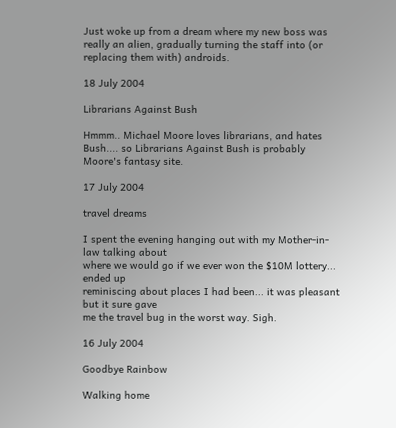Just woke up from a dream where my new boss was really an alien, gradually turning the staff into (or replacing them with) androids.

18 July 2004

Librarians Against Bush

Hmmm.. Michael Moore loves librarians, and hates Bush.... so Librarians Against Bush is probably Moore's fantasy site.

17 July 2004

travel dreams

I spent the evening hanging out with my Mother-in-law talking about
where we would go if we ever won the $10M lottery... ended up
reminiscing about places I had been... it was pleasant but it sure gave
me the travel bug in the worst way. Sigh.

16 July 2004

Goodbye Rainbow

Walking home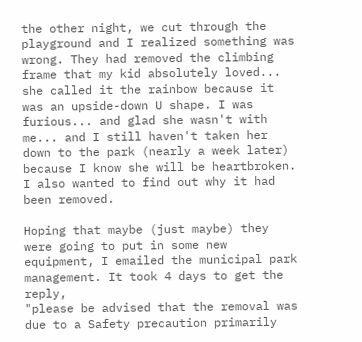the other night, we cut through the playground and I realized something was wrong. They had removed the climbing frame that my kid absolutely loved... she called it the rainbow because it was an upside-down U shape. I was furious... and glad she wasn't with me... and I still haven't taken her down to the park (nearly a week later) because I know she will be heartbroken. I also wanted to find out why it had been removed.

Hoping that maybe (just maybe) they were going to put in some new equipment, I emailed the municipal park management. It took 4 days to get the reply,
"please be advised that the removal was due to a Safety precaution primarily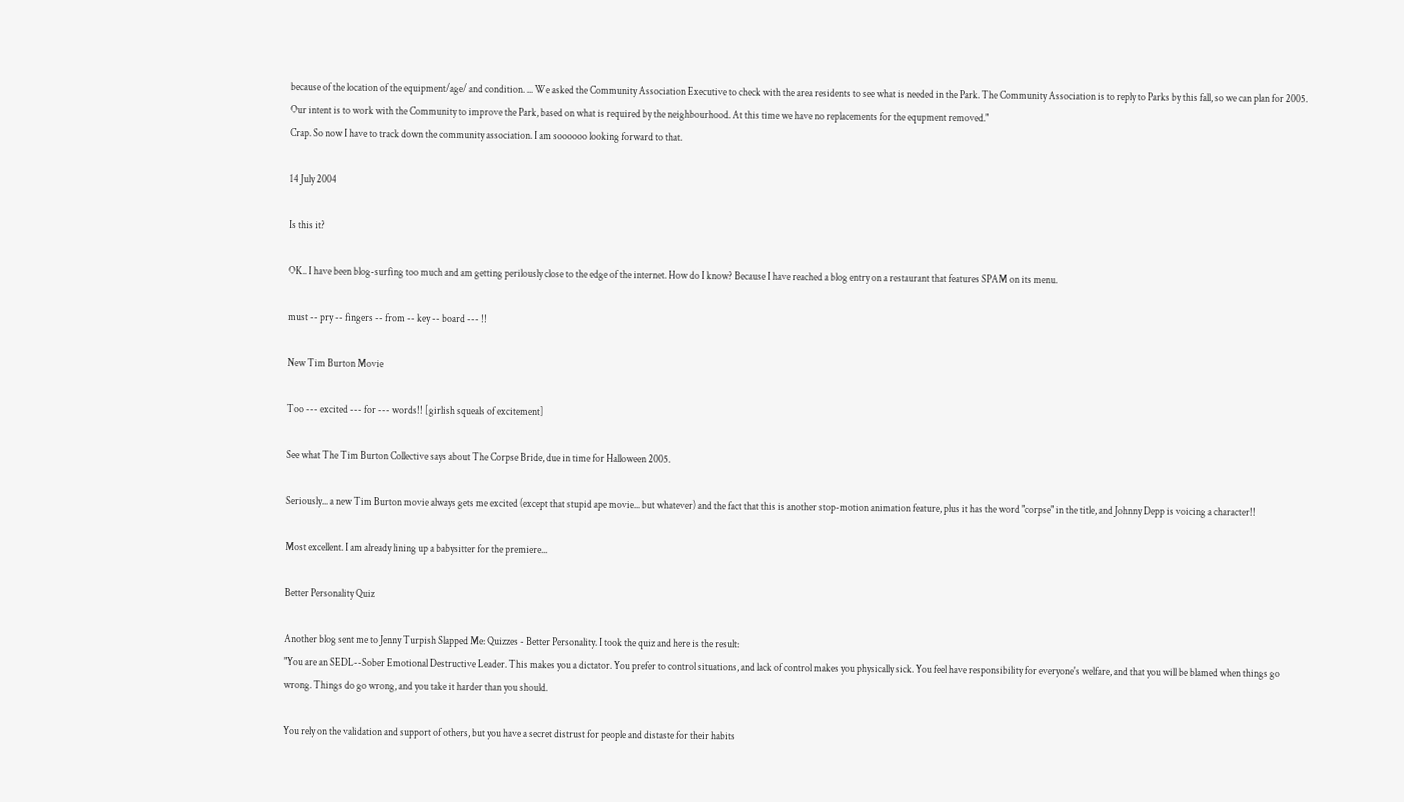because of the location of the equipment/age/ and condition. ... We asked the Community Association Executive to check with the area residents to see what is needed in the Park. The Community Association is to reply to Parks by this fall, so we can plan for 2005. Our intent is to work with the Community to improve the Park, based on what is required by the neighbourhood. At this time we have no replacements for the equpment removed."
Crap. So now I have to track down the community association. I am soooooo looking forward to that.

14 July 2004

Is this it?

OK.. I have been blog-surfing too much and am getting perilously close to the edge of the internet. How do I know? Because I have reached a blog entry on a restaurant that features SPAM on its menu.

must -- pry -- fingers -- from -- key -- board --- !!

New Tim Burton Movie

Too --- excited --- for --- words!! [girlish squeals of excitement]

See what The Tim Burton Collective says about The Corpse Bride, due in time for Halloween 2005.

Seriously... a new Tim Burton movie always gets me excited (except that stupid ape movie... but whatever) and the fact that this is another stop-motion animation feature, plus it has the word "corpse" in the title, and Johnny Depp is voicing a character!!

Most excellent. I am already lining up a babysitter for the premiere...

Better Personality Quiz

Another blog sent me to Jenny Turpish Slapped Me: Quizzes - Better Personality. I took the quiz and here is the result:
"You are an SEDL--Sober Emotional Destructive Leader. This makes you a dictator. You prefer to control situations, and lack of control makes you physically sick. You feel have responsibility for everyone's welfare, and that you will be blamed when things go wrong. Things do go wrong, and you take it harder than you should.

You rely on the validation and support of others, but you have a secret distrust for people and distaste for their habits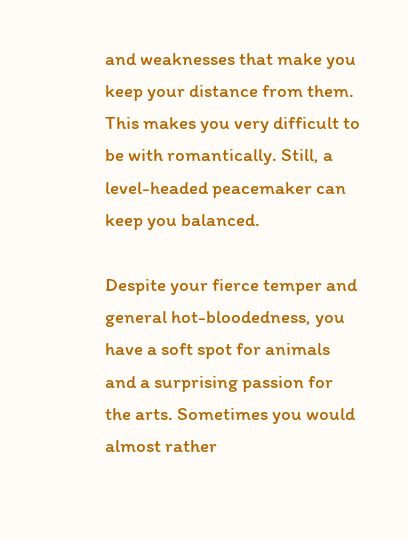and weaknesses that make you keep your distance from them. This makes you very difficult to be with romantically. Still, a level-headed peacemaker can keep you balanced.

Despite your fierce temper and general hot-bloodedness, you have a soft spot for animals and a surprising passion for the arts. Sometimes you would almost rather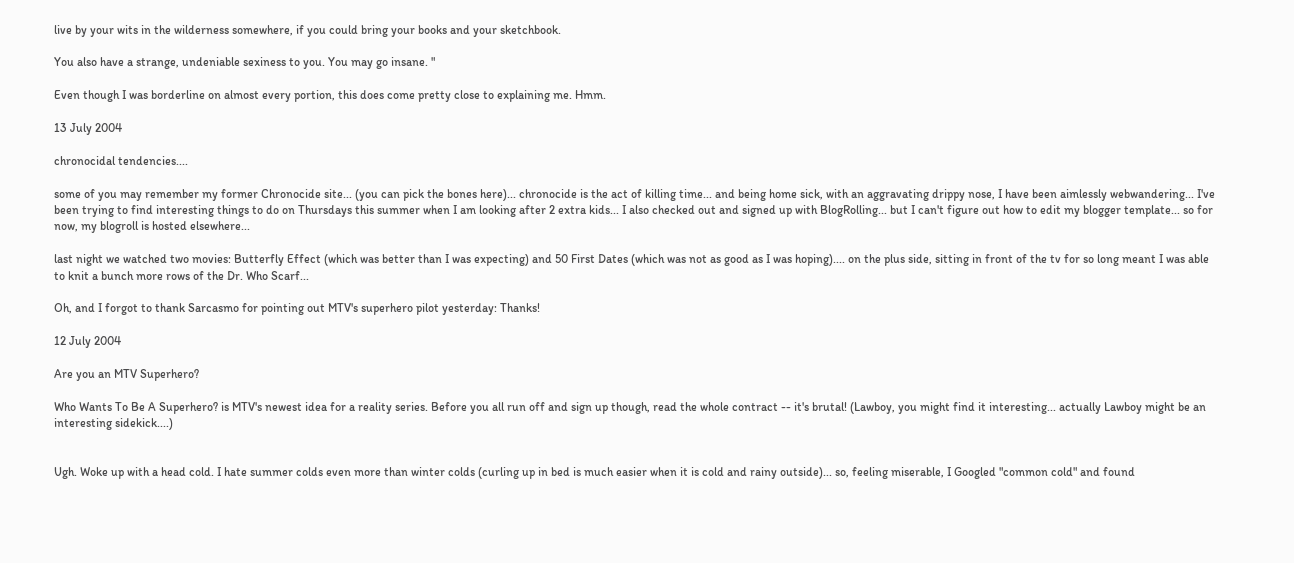live by your wits in the wilderness somewhere, if you could bring your books and your sketchbook.

You also have a strange, undeniable sexiness to you. You may go insane. "

Even though I was borderline on almost every portion, this does come pretty close to explaining me. Hmm.

13 July 2004

chronocidal tendencies....

some of you may remember my former Chronocide site... (you can pick the bones here)... chronocide is the act of killing time... and being home sick, with an aggravating drippy nose, I have been aimlessly webwandering... I've been trying to find interesting things to do on Thursdays this summer when I am looking after 2 extra kids... I also checked out and signed up with BlogRolling... but I can't figure out how to edit my blogger template... so for now, my blogroll is hosted elsewhere...

last night we watched two movies: Butterfly Effect (which was better than I was expecting) and 50 First Dates (which was not as good as I was hoping).... on the plus side, sitting in front of the tv for so long meant I was able to knit a bunch more rows of the Dr. Who Scarf...

Oh, and I forgot to thank Sarcasmo for pointing out MTV's superhero pilot yesterday: Thanks!

12 July 2004

Are you an MTV Superhero?

Who Wants To Be A Superhero? is MTV's newest idea for a reality series. Before you all run off and sign up though, read the whole contract -- it's brutal! (Lawboy, you might find it interesting... actually Lawboy might be an interesting sidekick....)


Ugh. Woke up with a head cold. I hate summer colds even more than winter colds (curling up in bed is much easier when it is cold and rainy outside)... so, feeling miserable, I Googled "common cold" and found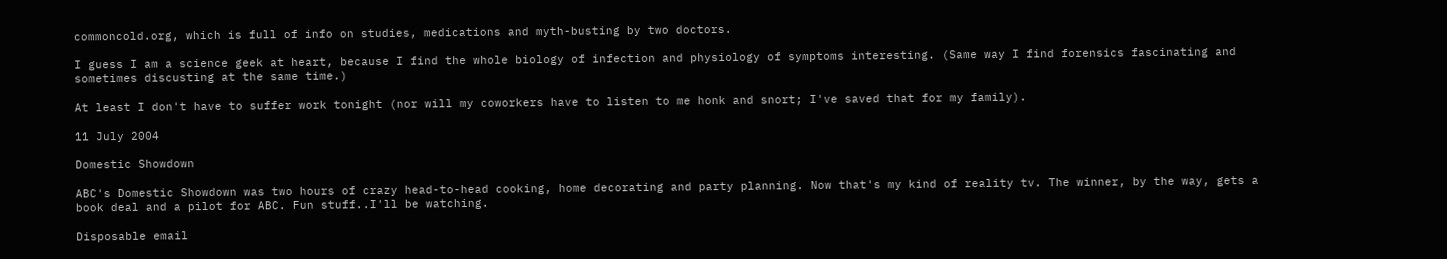commoncold.org, which is full of info on studies, medications and myth-busting by two doctors.

I guess I am a science geek at heart, because I find the whole biology of infection and physiology of symptoms interesting. (Same way I find forensics fascinating and sometimes discusting at the same time.)

At least I don't have to suffer work tonight (nor will my coworkers have to listen to me honk and snort; I've saved that for my family).

11 July 2004

Domestic Showdown

ABC's Domestic Showdown was two hours of crazy head-to-head cooking, home decorating and party planning. Now that's my kind of reality tv. The winner, by the way, gets a book deal and a pilot for ABC. Fun stuff..I'll be watching.

Disposable email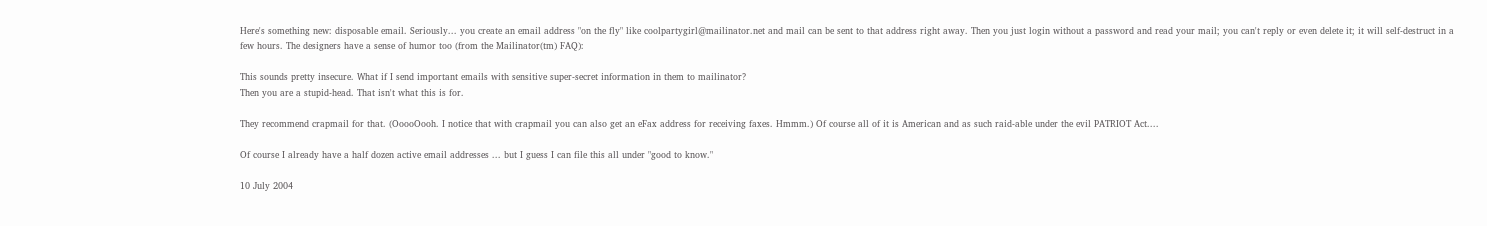Here's something new: disposable email. Seriously... you create an email address "on the fly" like coolpartygirl@mailinator.net and mail can be sent to that address right away. Then you just login without a password and read your mail; you can't reply or even delete it; it will self-destruct in a few hours. The designers have a sense of humor too (from the Mailinator(tm) FAQ):

This sounds pretty insecure. What if I send important emails with sensitive super-secret information in them to mailinator?
Then you are a stupid-head. That isn't what this is for.

They recommend crapmail for that. (OoooOooh. I notice that with crapmail you can also get an eFax address for receiving faxes. Hmmm.) Of course all of it is American and as such raid-able under the evil PATRIOT Act....

Of course I already have a half dozen active email addresses ... but I guess I can file this all under "good to know."

10 July 2004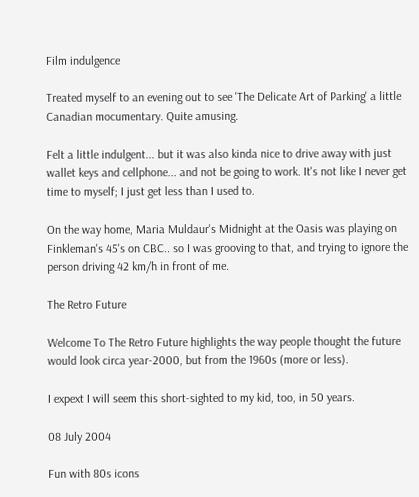Film indulgence

Treated myself to an evening out to see 'The Delicate Art of Parking' a little Canadian mocumentary. Quite amusing.

Felt a little indulgent... but it was also kinda nice to drive away with just wallet keys and cellphone... and not be going to work. It's not like I never get time to myself; I just get less than I used to.

On the way home, Maria Muldaur's Midnight at the Oasis was playing on Finkleman's 45's on CBC.. so I was grooving to that, and trying to ignore the person driving 42 km/h in front of me.

The Retro Future

Welcome To The Retro Future highlights the way people thought the future would look circa year-2000, but from the 1960s (more or less).

I expext I will seem this short-sighted to my kid, too, in 50 years.

08 July 2004

Fun with 80s icons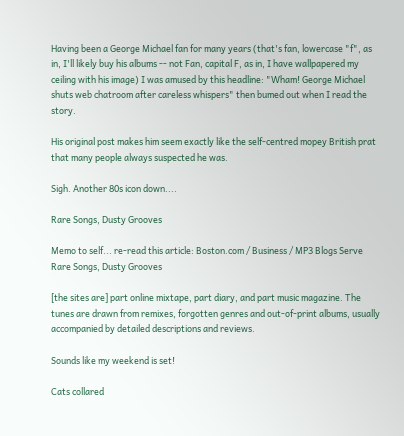Having been a George Michael fan for many years (that's fan, lowercase "f", as in, I'll likely buy his albums -- not Fan, capital F, as in, I have wallpapered my ceiling with his image) I was amused by this headline: "Wham! George Michael shuts web chatroom after careless whispers" then bumed out when I read the story.

His original post makes him seem exactly like the self-centred mopey British prat that many people always suspected he was.

Sigh. Another 80s icon down....

Rare Songs, Dusty Grooves

Memo to self... re-read this article: Boston.com / Business / MP3 Blogs Serve Rare Songs, Dusty Grooves

[the sites are] part online mixtape, part diary, and part music magazine. The tunes are drawn from remixes, forgotten genres and out-of-print albums, usually accompanied by detailed descriptions and reviews.

Sounds like my weekend is set!

Cats collared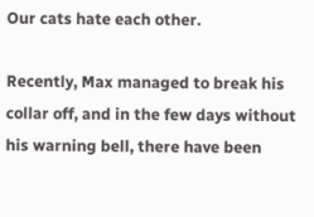Our cats hate each other.

Recently, Max managed to break his collar off, and in the few days without his warning bell, there have been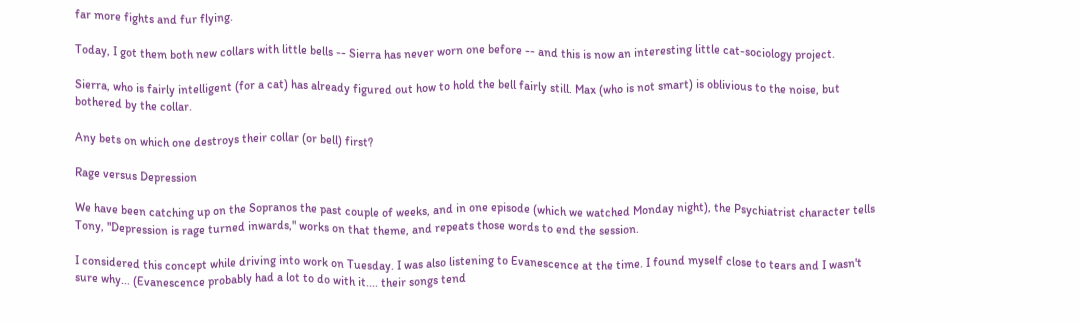far more fights and fur flying.

Today, I got them both new collars with little bells -- Sierra has never worn one before -- and this is now an interesting little cat-sociology project.

Sierra, who is fairly intelligent (for a cat) has already figured out how to hold the bell fairly still. Max (who is not smart) is oblivious to the noise, but bothered by the collar.

Any bets on which one destroys their collar (or bell) first?

Rage versus Depression

We have been catching up on the Sopranos the past couple of weeks, and in one episode (which we watched Monday night), the Psychiatrist character tells Tony, "Depression is rage turned inwards," works on that theme, and repeats those words to end the session.

I considered this concept while driving into work on Tuesday. I was also listening to Evanescence at the time. I found myself close to tears and I wasn't sure why... (Evanescence probably had a lot to do with it.... their songs tend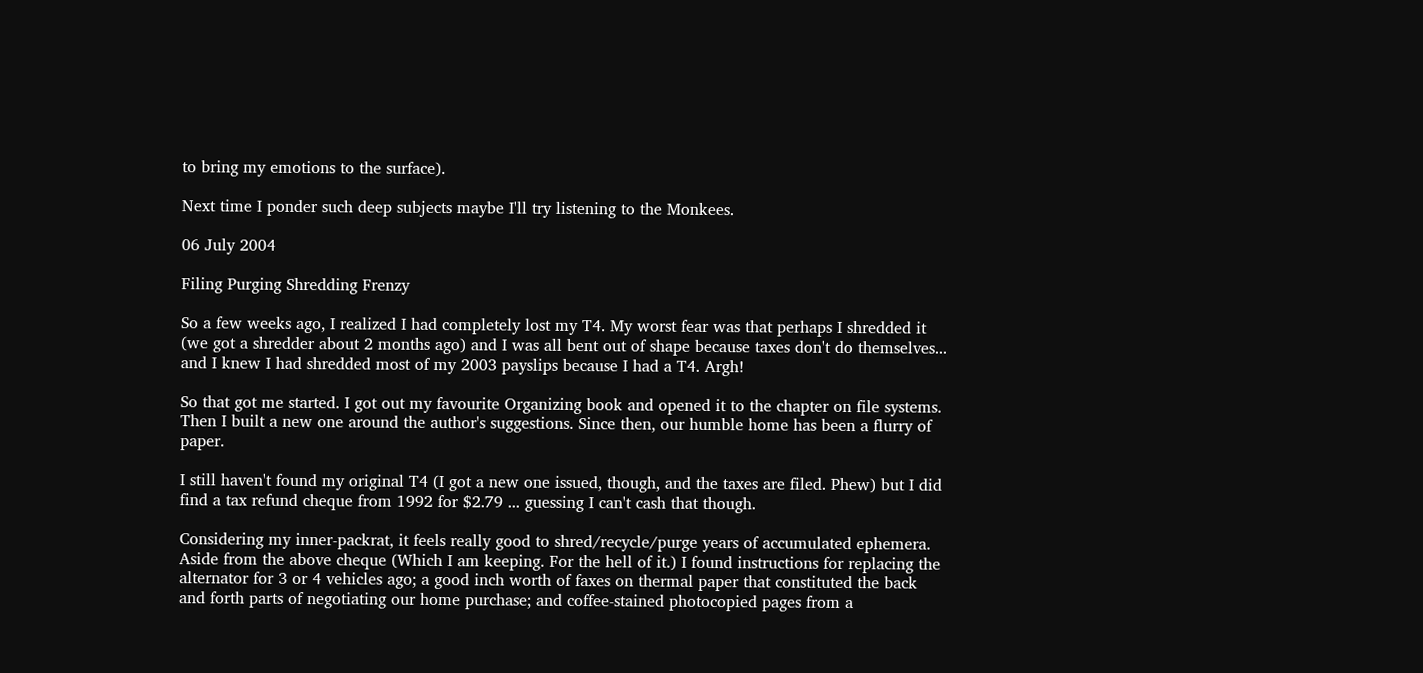to bring my emotions to the surface).

Next time I ponder such deep subjects maybe I'll try listening to the Monkees.

06 July 2004

Filing Purging Shredding Frenzy

So a few weeks ago, I realized I had completely lost my T4. My worst fear was that perhaps I shredded it (we got a shredder about 2 months ago) and I was all bent out of shape because taxes don't do themselves... and I knew I had shredded most of my 2003 payslips because I had a T4. Argh!

So that got me started. I got out my favourite Organizing book and opened it to the chapter on file systems. Then I built a new one around the author's suggestions. Since then, our humble home has been a flurry of paper.

I still haven't found my original T4 (I got a new one issued, though, and the taxes are filed. Phew) but I did find a tax refund cheque from 1992 for $2.79 ... guessing I can't cash that though.

Considering my inner-packrat, it feels really good to shred/recycle/purge years of accumulated ephemera. Aside from the above cheque (Which I am keeping. For the hell of it.) I found instructions for replacing the alternator for 3 or 4 vehicles ago; a good inch worth of faxes on thermal paper that constituted the back and forth parts of negotiating our home purchase; and coffee-stained photocopied pages from a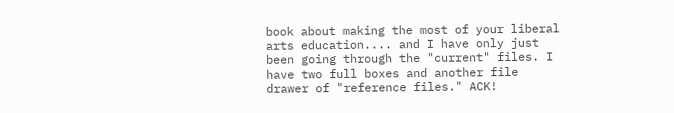book about making the most of your liberal arts education.... and I have only just been going through the "current" files. I have two full boxes and another file drawer of "reference files." ACK!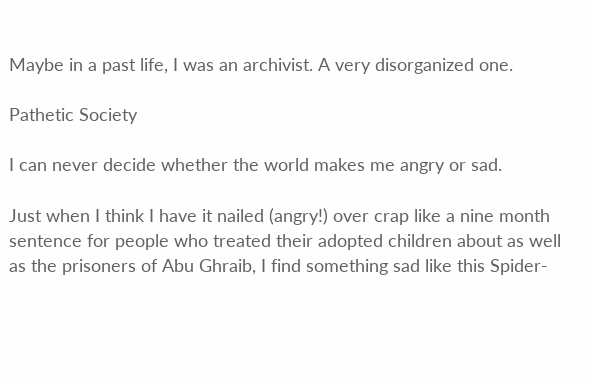Maybe in a past life, I was an archivist. A very disorganized one.

Pathetic Society

I can never decide whether the world makes me angry or sad.

Just when I think I have it nailed (angry!) over crap like a nine month sentence for people who treated their adopted children about as well as the prisoners of Abu Ghraib, I find something sad like this Spider-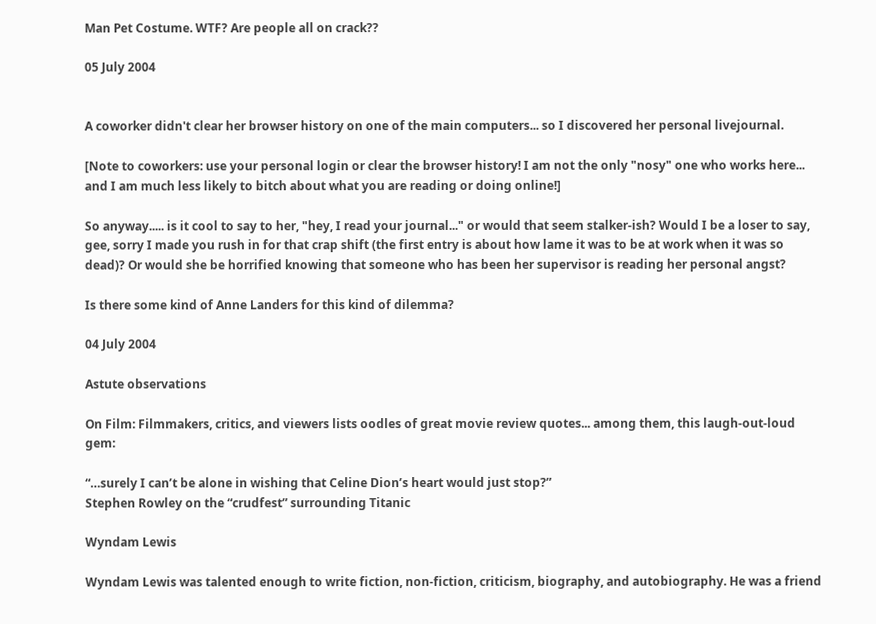Man Pet Costume. WTF? Are people all on crack??

05 July 2004


A coworker didn't clear her browser history on one of the main computers... so I discovered her personal livejournal.

[Note to coworkers: use your personal login or clear the browser history! I am not the only "nosy" one who works here... and I am much less likely to bitch about what you are reading or doing online!]

So anyway..... is it cool to say to her, "hey, I read your journal..." or would that seem stalker-ish? Would I be a loser to say, gee, sorry I made you rush in for that crap shift (the first entry is about how lame it was to be at work when it was so dead)? Or would she be horrified knowing that someone who has been her supervisor is reading her personal angst?

Is there some kind of Anne Landers for this kind of dilemma?

04 July 2004

Astute observations

On Film: Filmmakers, critics, and viewers lists oodles of great movie review quotes... among them, this laugh-out-loud gem:

“…surely I can’t be alone in wishing that Celine Dion’s heart would just stop?”
Stephen Rowley on the “crudfest” surrounding Titanic

Wyndam Lewis

Wyndam Lewis was talented enough to write fiction, non-fiction, criticism, biography, and autobiography. He was a friend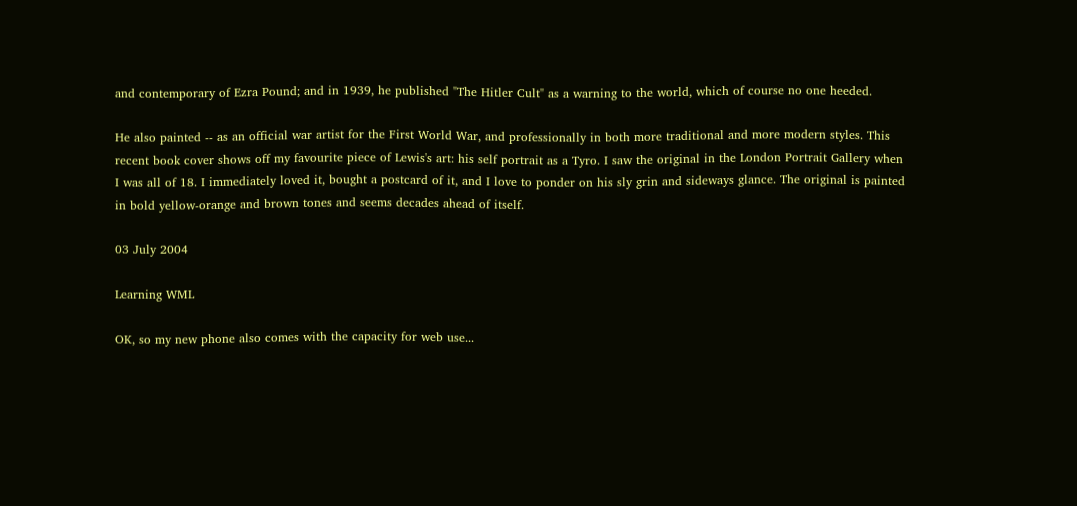and contemporary of Ezra Pound; and in 1939, he published "The Hitler Cult" as a warning to the world, which of course no one heeded.

He also painted -- as an official war artist for the First World War, and professionally in both more traditional and more modern styles. This recent book cover shows off my favourite piece of Lewis's art: his self portrait as a Tyro. I saw the original in the London Portrait Gallery when I was all of 18. I immediately loved it, bought a postcard of it, and I love to ponder on his sly grin and sideways glance. The original is painted in bold yellow-orange and brown tones and seems decades ahead of itself.

03 July 2004

Learning WML

OK, so my new phone also comes with the capacity for web use...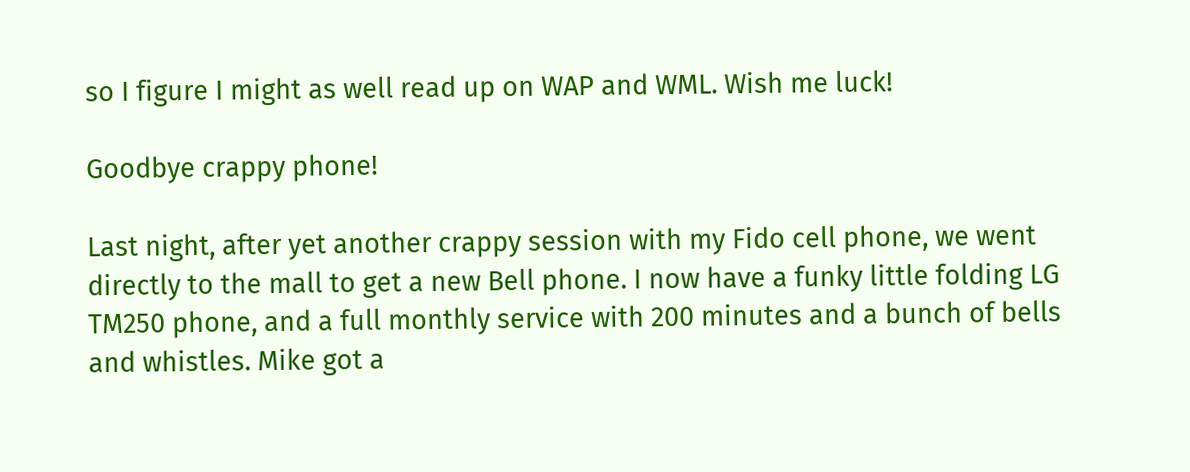so I figure I might as well read up on WAP and WML. Wish me luck!

Goodbye crappy phone!

Last night, after yet another crappy session with my Fido cell phone, we went directly to the mall to get a new Bell phone. I now have a funky little folding LG TM250 phone, and a full monthly service with 200 minutes and a bunch of bells and whistles. Mike got a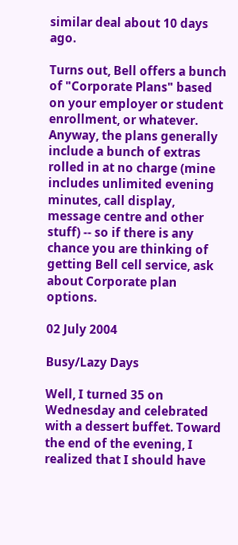similar deal about 10 days ago.

Turns out, Bell offers a bunch of "Corporate Plans" based on your employer or student enrollment, or whatever. Anyway, the plans generally include a bunch of extras rolled in at no charge (mine includes unlimited evening minutes, call display, message centre and other stuff) -- so if there is any chance you are thinking of getting Bell cell service, ask about Corporate plan options.

02 July 2004

Busy/Lazy Days

Well, I turned 35 on Wednesday and celebrated with a dessert buffet. Toward the end of the evening, I realized that I should have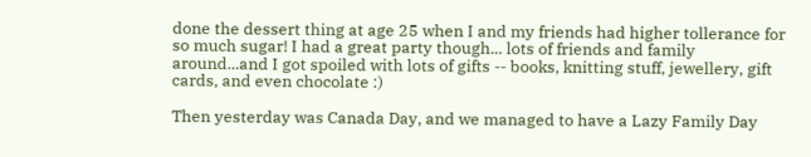done the dessert thing at age 25 when I and my friends had higher tollerance for so much sugar! I had a great party though... lots of friends and family around...and I got spoiled with lots of gifts -- books, knitting stuff, jewellery, gift cards, and even chocolate :)

Then yesterday was Canada Day, and we managed to have a Lazy Family Day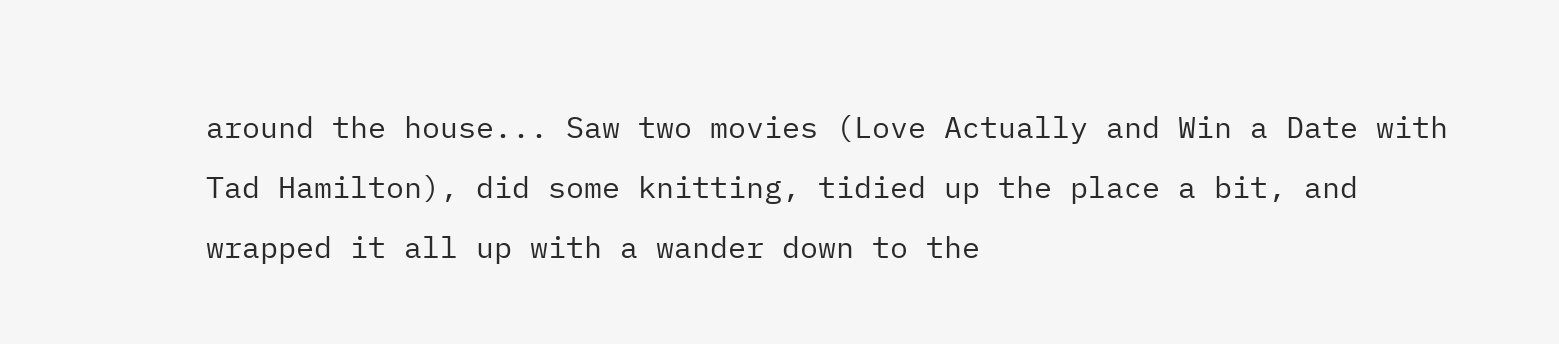around the house... Saw two movies (Love Actually and Win a Date with Tad Hamilton), did some knitting, tidied up the place a bit, and wrapped it all up with a wander down to the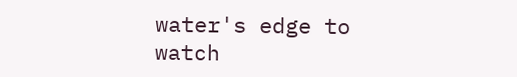water's edge to watch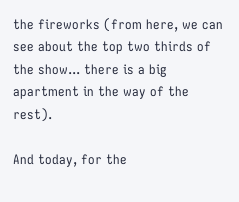the fireworks (from here, we can see about the top two thirds of the show... there is a big apartment in the way of the rest).

And today, for the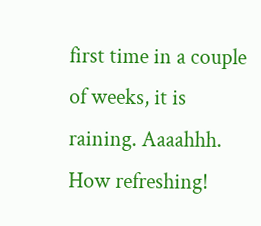first time in a couple of weeks, it is raining. Aaaahhh. How refreshing!